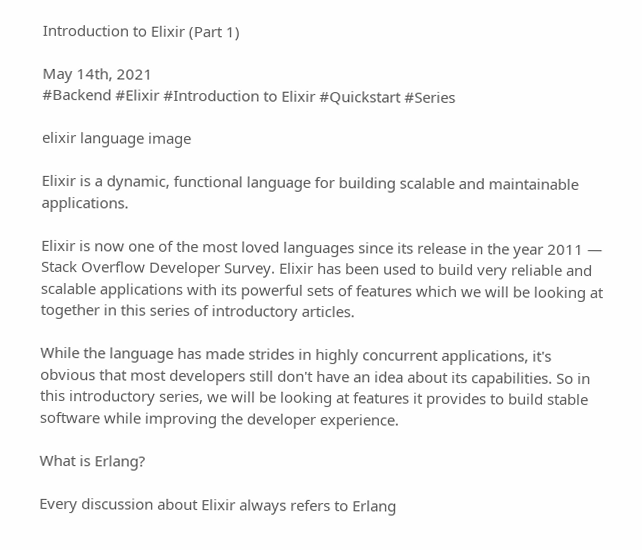Introduction to Elixir (Part 1)

May 14th, 2021
#Backend #Elixir #Introduction to Elixir #Quickstart #Series

elixir language image

Elixir is a dynamic, functional language for building scalable and maintainable applications.

Elixir is now one of the most loved languages since its release in the year 2011 — Stack Overflow Developer Survey. Elixir has been used to build very reliable and scalable applications with its powerful sets of features which we will be looking at together in this series of introductory articles.

While the language has made strides in highly concurrent applications, it's obvious that most developers still don't have an idea about its capabilities. So in this introductory series, we will be looking at features it provides to build stable software while improving the developer experience.

What is Erlang?

Every discussion about Elixir always refers to Erlang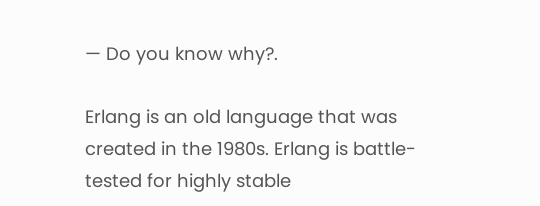— Do you know why?.

Erlang is an old language that was created in the 1980s. Erlang is battle-tested for highly stable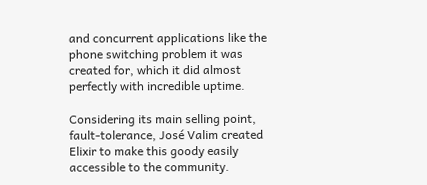and concurrent applications like the phone switching problem it was created for, which it did almost perfectly with incredible uptime.

Considering its main selling point, fault-tolerance, José Valim created Elixir to make this goody easily accessible to the community.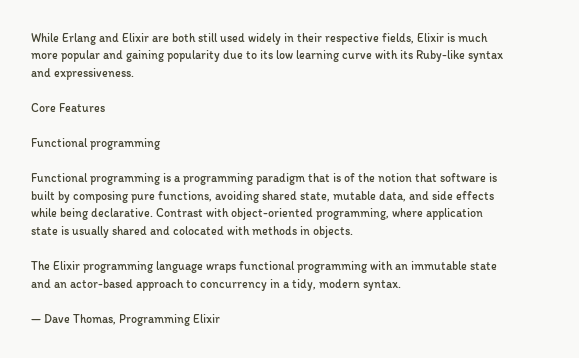While Erlang and Elixir are both still used widely in their respective fields, Elixir is much more popular and gaining popularity due to its low learning curve with its Ruby-like syntax and expressiveness.

Core Features

Functional programming

Functional programming is a programming paradigm that is of the notion that software is built by composing pure functions, avoiding shared state, mutable data, and side effects while being declarative. Contrast with object-oriented programming, where application state is usually shared and colocated with methods in objects.

The Elixir programming language wraps functional programming with an immutable state and an actor-based approach to concurrency in a tidy, modern syntax.

— Dave Thomas, Programming Elixir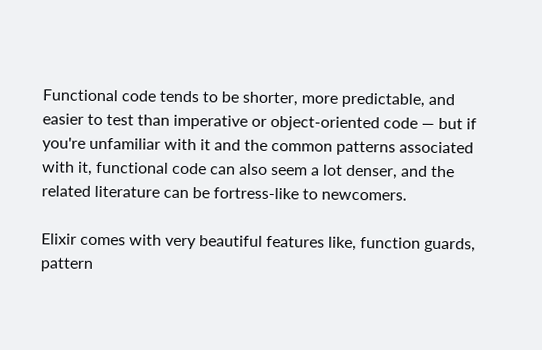Functional code tends to be shorter, more predictable, and easier to test than imperative or object-oriented code — but if you're unfamiliar with it and the common patterns associated with it, functional code can also seem a lot denser, and the related literature can be fortress-like to newcomers.

Elixir comes with very beautiful features like, function guards, pattern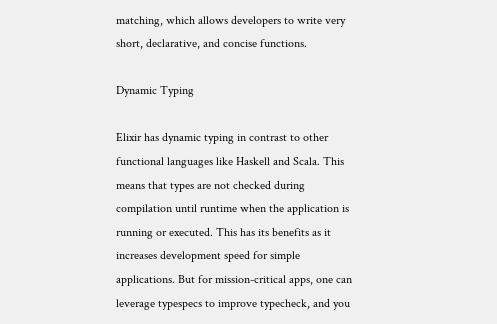matching, which allows developers to write very short, declarative, and concise functions.

Dynamic Typing

Elixir has dynamic typing in contrast to other functional languages like Haskell and Scala. This means that types are not checked during compilation until runtime when the application is running or executed. This has its benefits as it increases development speed for simple applications. But for mission-critical apps, one can leverage typespecs to improve typecheck, and you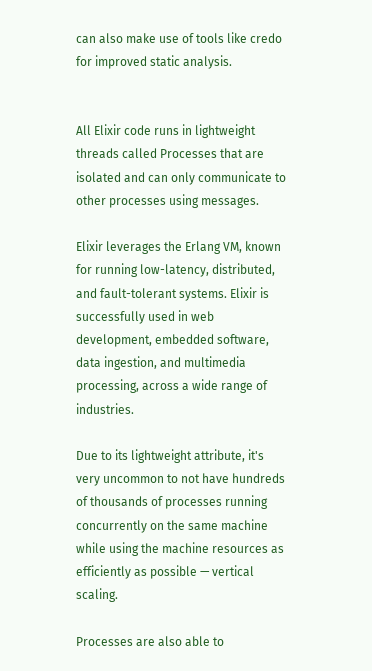can also make use of tools like credo for improved static analysis.


All Elixir code runs in lightweight threads called Processes that are isolated and can only communicate to other processes using messages.

Elixir leverages the Erlang VM, known for running low-latency, distributed, and fault-tolerant systems. Elixir is successfully used in web development, embedded software, data ingestion, and multimedia processing, across a wide range of industries.

Due to its lightweight attribute, it's very uncommon to not have hundreds of thousands of processes running concurrently on the same machine while using the machine resources as efficiently as possible — vertical scaling.

Processes are also able to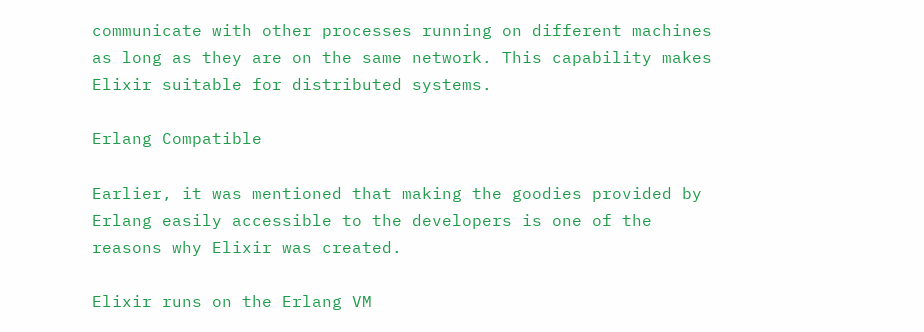communicate with other processes running on different machines as long as they are on the same network. This capability makes Elixir suitable for distributed systems.

Erlang Compatible

Earlier, it was mentioned that making the goodies provided by Erlang easily accessible to the developers is one of the reasons why Elixir was created.

Elixir runs on the Erlang VM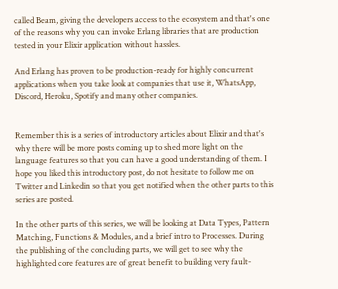called Beam, giving the developers access to the ecosystem and that's one of the reasons why you can invoke Erlang libraries that are production tested in your Elixir application without hassles.

And Erlang has proven to be production-ready for highly concurrent applications when you take look at companies that use it, WhatsApp, Discord, Heroku, Spotify and many other companies.


Remember this is a series of introductory articles about Elixir and that's why there will be more posts coming up to shed more light on the language features so that you can have a good understanding of them. I hope you liked this introductory post, do not hesitate to follow me on Twitter and Linkedin so that you get notified when the other parts to this series are posted.

In the other parts of this series, we will be looking at Data Types, Pattern Matching, Functions & Modules, and a brief intro to Processes. During the publishing of the concluding parts, we will get to see why the highlighted core features are of great benefit to building very fault-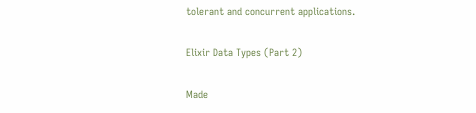tolerant and concurrent applications.

Elixir Data Types (Part 2)

Made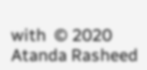with  © 2020 Atanda Rasheed